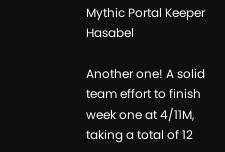Mythic Portal Keeper Hasabel

Another one! A solid team effort to finish week one at 4/11M, taking a total of 12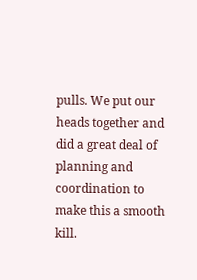pulls. We put our heads together and did a great deal of planning and coordination to make this a smooth kill.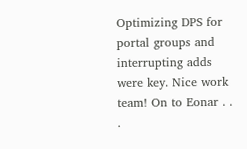Optimizing DPS for portal groups and interrupting adds were key. Nice work team! On to Eonar . . .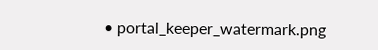• portal_keeper_watermark.png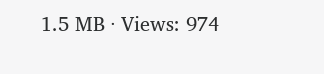1.5 MB · Views: 974